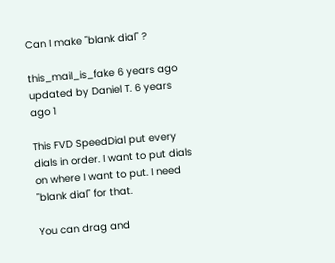Can I make "blank dial" ?

this_mail_is_fake 6 years ago updated by Daniel T. 6 years ago 1

This FVD SpeedDial put every dials in order. I want to put dials on where I want to put. I need "blank dial" for that.

You can drag and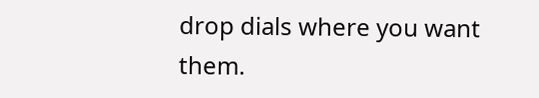drop dials where you want them.